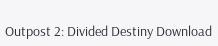Outpost 2: Divided Destiny Download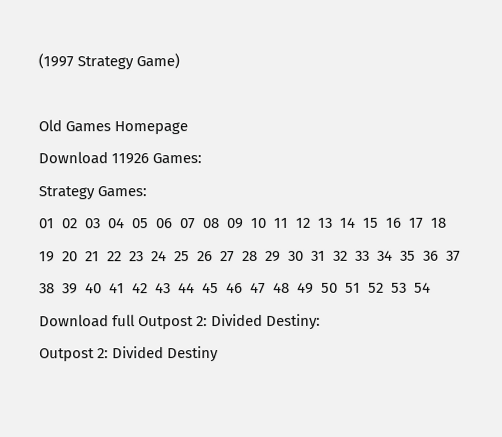(1997 Strategy Game)

Old Games Homepage
Download 11926 Games:
Strategy Games:
01  02  03  04  05  06  07  08  09  10  11  12  13  14  15  16  17  18  19  20  21  22  23  24  25  26  27  28  29  30  31  32  33  34  35  36  37  38  39  40  41  42  43  44  45  46  47  48  49  50  51  52  53  54
Download full Outpost 2: Divided Destiny:
Outpost 2: Divided Destiny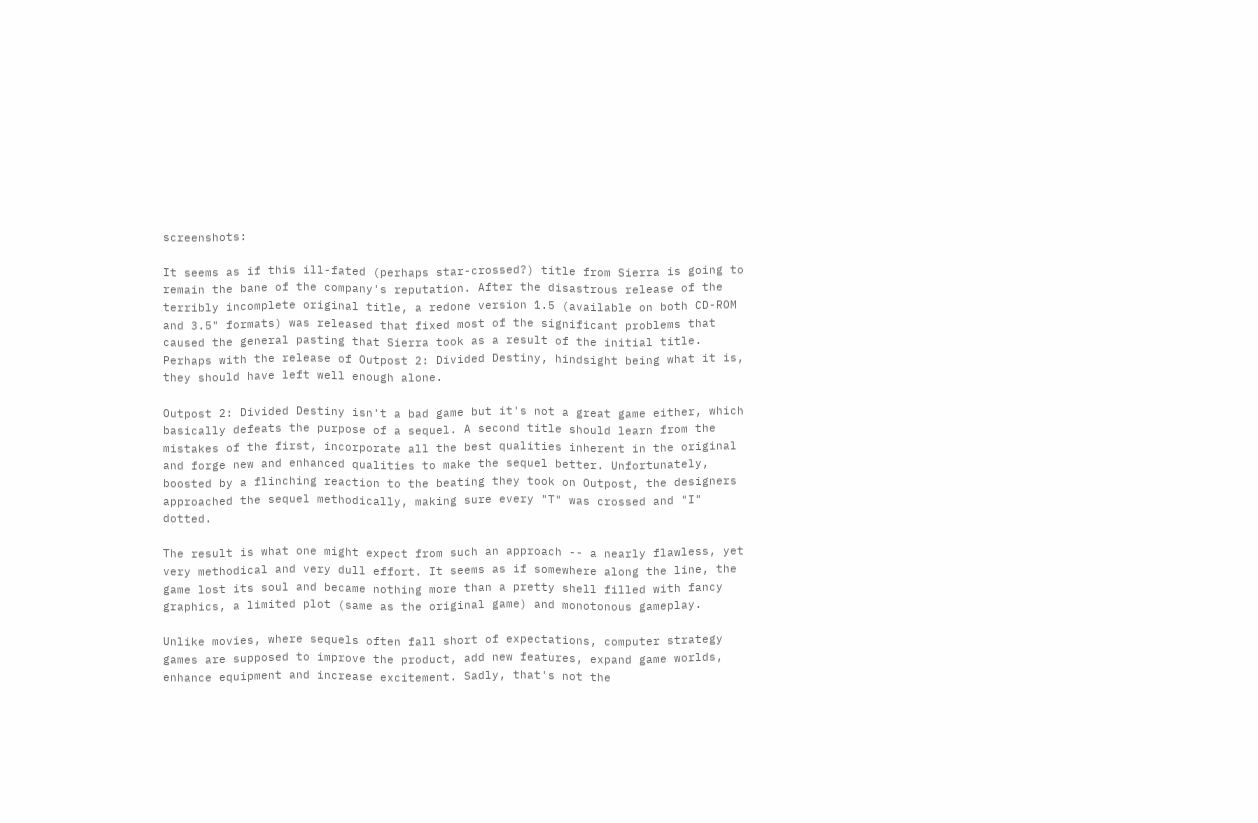screenshots:

It seems as if this ill-fated (perhaps star-crossed?) title from Sierra is going to remain the bane of the company's reputation. After the disastrous release of the terribly incomplete original title, a redone version 1.5 (available on both CD-ROM and 3.5" formats) was released that fixed most of the significant problems that caused the general pasting that Sierra took as a result of the initial title. Perhaps with the release of Outpost 2: Divided Destiny, hindsight being what it is, they should have left well enough alone.

Outpost 2: Divided Destiny isn't a bad game but it's not a great game either, which basically defeats the purpose of a sequel. A second title should learn from the mistakes of the first, incorporate all the best qualities inherent in the original and forge new and enhanced qualities to make the sequel better. Unfortunately, boosted by a flinching reaction to the beating they took on Outpost, the designers approached the sequel methodically, making sure every "T" was crossed and "I" dotted.

The result is what one might expect from such an approach -- a nearly flawless, yet very methodical and very dull effort. It seems as if somewhere along the line, the game lost its soul and became nothing more than a pretty shell filled with fancy graphics, a limited plot (same as the original game) and monotonous gameplay.

Unlike movies, where sequels often fall short of expectations, computer strategy games are supposed to improve the product, add new features, expand game worlds, enhance equipment and increase excitement. Sadly, that's not the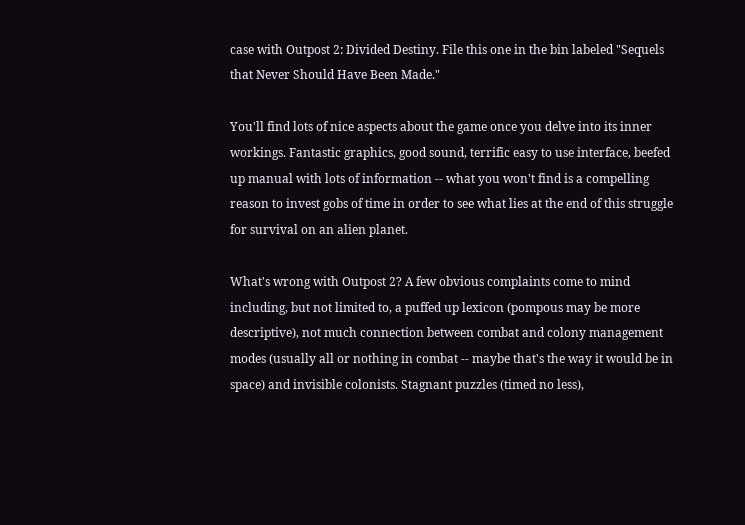case with Outpost 2: Divided Destiny. File this one in the bin labeled "Sequels that Never Should Have Been Made."

You'll find lots of nice aspects about the game once you delve into its inner workings. Fantastic graphics, good sound, terrific easy to use interface, beefed up manual with lots of information -- what you won't find is a compelling reason to invest gobs of time in order to see what lies at the end of this struggle for survival on an alien planet.

What's wrong with Outpost 2? A few obvious complaints come to mind including, but not limited to, a puffed up lexicon (pompous may be more descriptive), not much connection between combat and colony management modes (usually all or nothing in combat -- maybe that's the way it would be in space) and invisible colonists. Stagnant puzzles (timed no less),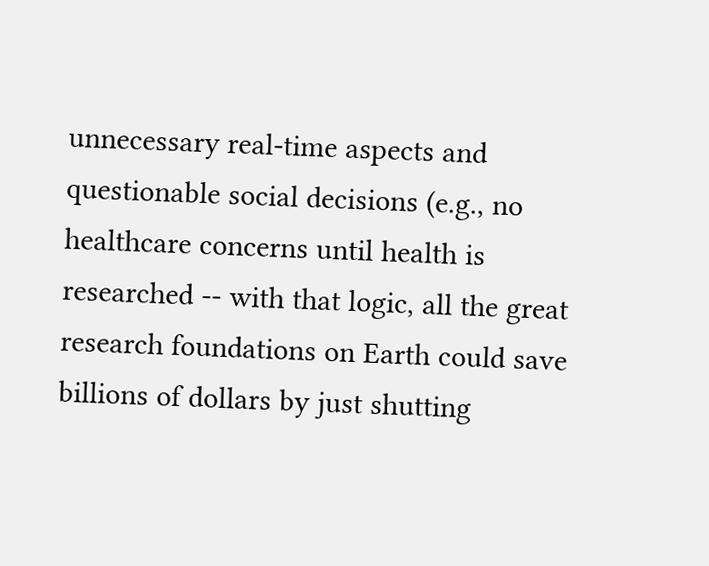unnecessary real-time aspects and questionable social decisions (e.g., no healthcare concerns until health is researched -- with that logic, all the great research foundations on Earth could save billions of dollars by just shutting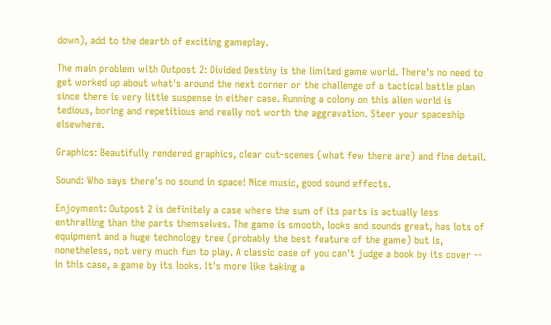down), add to the dearth of exciting gameplay.

The main problem with Outpost 2: Divided Destiny is the limited game world. There's no need to get worked up about what's around the next corner or the challenge of a tactical battle plan since there is very little suspense in either case. Running a colony on this alien world is tedious, boring and repetitious and really not worth the aggravation. Steer your spaceship elsewhere.

Graphics: Beautifully rendered graphics, clear cut-scenes (what few there are) and fine detail.

Sound: Who says there's no sound in space! Nice music, good sound effects.

Enjoyment: Outpost 2 is definitely a case where the sum of its parts is actually less enthralling than the parts themselves. The game is smooth, looks and sounds great, has lots of equipment and a huge technology tree (probably the best feature of the game) but is, nonetheless, not very much fun to play. A classic case of you can't judge a book by its cover -- in this case, a game by its looks. It's more like taking a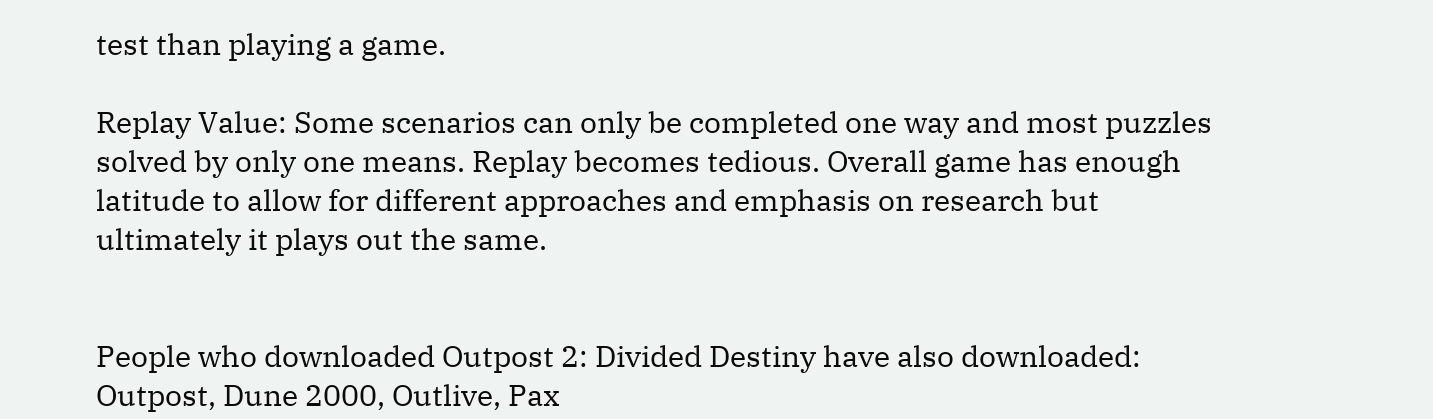test than playing a game.

Replay Value: Some scenarios can only be completed one way and most puzzles solved by only one means. Replay becomes tedious. Overall game has enough latitude to allow for different approaches and emphasis on research but ultimately it plays out the same.


People who downloaded Outpost 2: Divided Destiny have also downloaded:
Outpost, Dune 2000, Outlive, Pax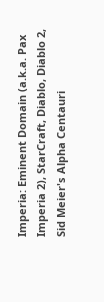Imperia: Eminent Domain (a.k.a. Pax Imperia 2), StarCraft, Diablo, Diablo 2, Sid Meier's Alpha Centauri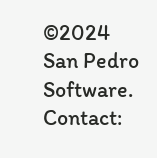©2024 San Pedro Software. Contact: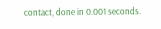contact, done in 0.001 seconds.